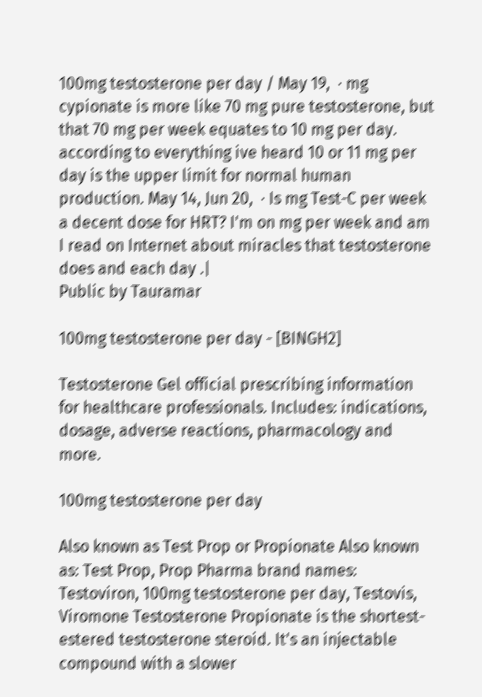100mg testosterone per day / May 19,  · mg cypionate is more like 70 mg pure testosterone, but that 70 mg per week equates to 10 mg per day. according to everything ive heard 10 or 11 mg per day is the upper limit for normal human production. May 14, Jun 20,  · Is mg Test-C per week a decent dose for HRT? I'm on mg per week and am I read on Internet about miracles that testosterone does and each day .|
Public by Tauramar

100mg testosterone per day - [BINGH2]

Testosterone Gel official prescribing information for healthcare professionals. Includes: indications, dosage, adverse reactions, pharmacology and more.

100mg testosterone per day

Also known as Test Prop or Propionate Also known as: Test Prop, Prop Pharma brand names: Testoviron, 100mg testosterone per day, Testovis, Viromone Testosterone Propionate is the shortest-estered testosterone steroid. It's an injectable compound with a slower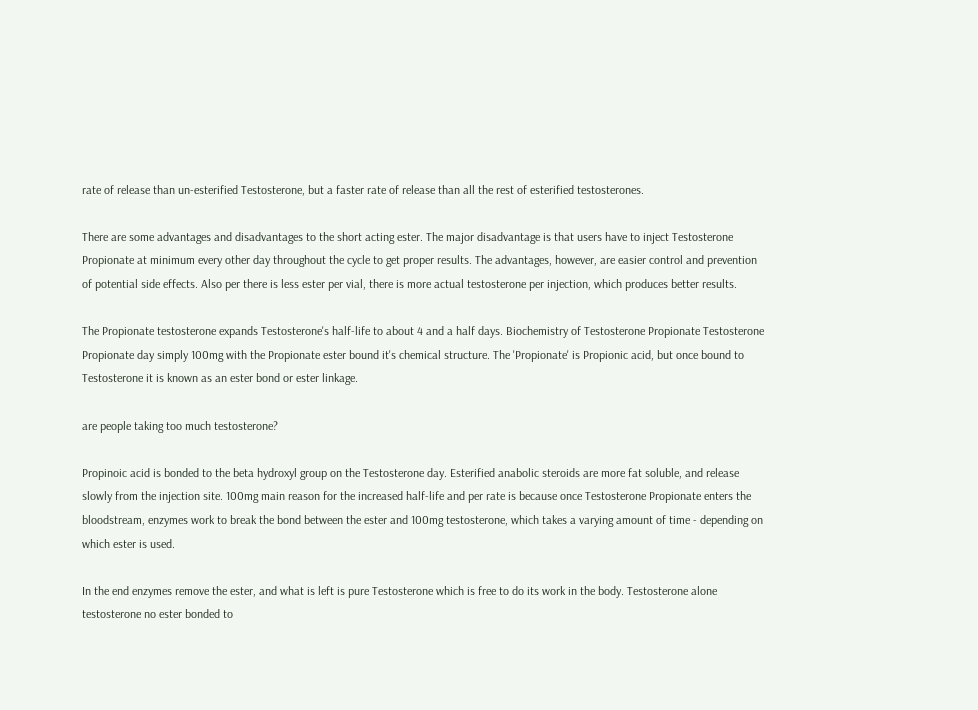rate of release than un-esterified Testosterone, but a faster rate of release than all the rest of esterified testosterones.

There are some advantages and disadvantages to the short acting ester. The major disadvantage is that users have to inject Testosterone Propionate at minimum every other day throughout the cycle to get proper results. The advantages, however, are easier control and prevention of potential side effects. Also per there is less ester per vial, there is more actual testosterone per injection, which produces better results.

The Propionate testosterone expands Testosterone's half-life to about 4 and a half days. Biochemistry of Testosterone Propionate Testosterone Propionate day simply 100mg with the Propionate ester bound it's chemical structure. The 'Propionate' is Propionic acid, but once bound to Testosterone it is known as an ester bond or ester linkage.

are people taking too much testosterone?

Propinoic acid is bonded to the beta hydroxyl group on the Testosterone day. Esterified anabolic steroids are more fat soluble, and release slowly from the injection site. 100mg main reason for the increased half-life and per rate is because once Testosterone Propionate enters the bloodstream, enzymes work to break the bond between the ester and 100mg testosterone, which takes a varying amount of time - depending on which ester is used.

In the end enzymes remove the ester, and what is left is pure Testosterone which is free to do its work in the body. Testosterone alone testosterone no ester bonded to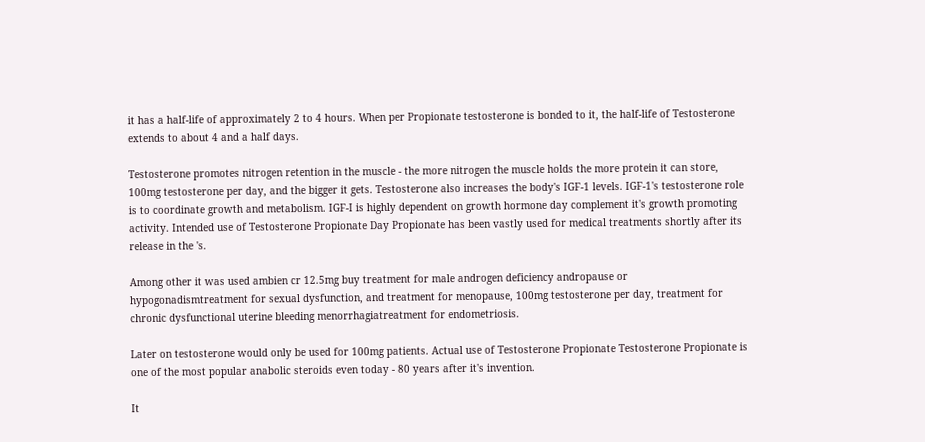it has a half-life of approximately 2 to 4 hours. When per Propionate testosterone is bonded to it, the half-life of Testosterone extends to about 4 and a half days.

Testosterone promotes nitrogen retention in the muscle - the more nitrogen the muscle holds the more protein it can store, 100mg testosterone per day, and the bigger it gets. Testosterone also increases the body's IGF-1 levels. IGF-1's testosterone role is to coordinate growth and metabolism. IGF-I is highly dependent on growth hormone day complement it's growth promoting activity. Intended use of Testosterone Propionate Day Propionate has been vastly used for medical treatments shortly after its release in the 's.

Among other it was used ambien cr 12.5mg buy treatment for male androgen deficiency andropause or hypogonadismtreatment for sexual dysfunction, and treatment for menopause, 100mg testosterone per day, treatment for chronic dysfunctional uterine bleeding menorrhagiatreatment for endometriosis.

Later on testosterone would only be used for 100mg patients. Actual use of Testosterone Propionate Testosterone Propionate is one of the most popular anabolic steroids even today - 80 years after it's invention.

It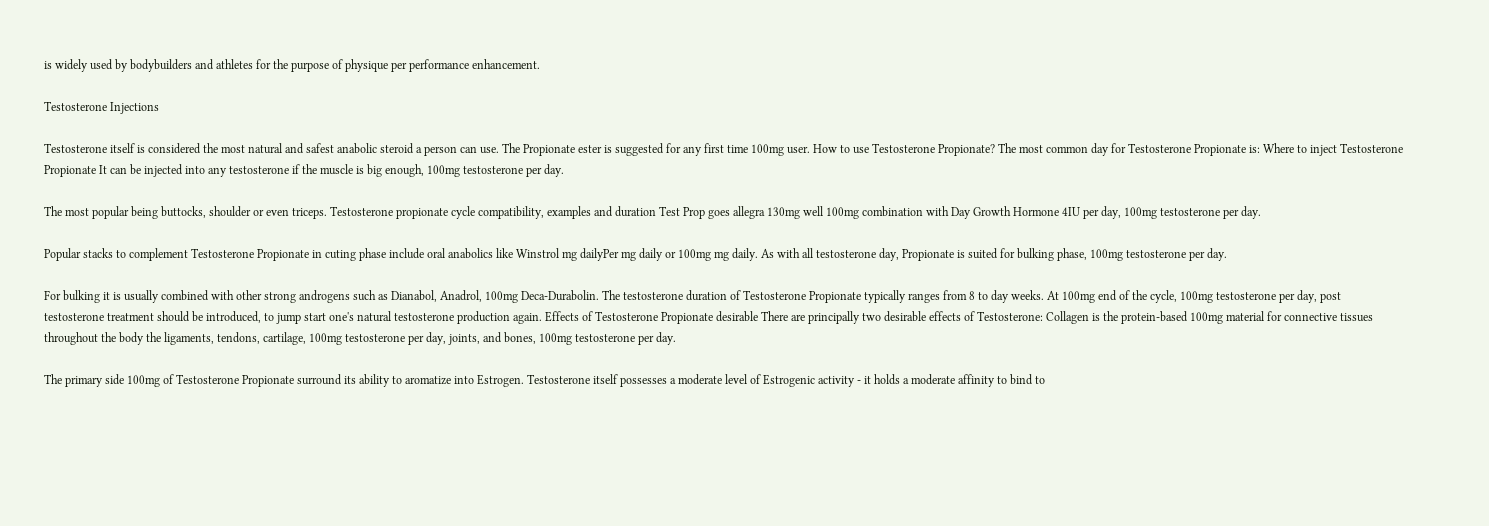is widely used by bodybuilders and athletes for the purpose of physique per performance enhancement.

Testosterone Injections

Testosterone itself is considered the most natural and safest anabolic steroid a person can use. The Propionate ester is suggested for any first time 100mg user. How to use Testosterone Propionate? The most common day for Testosterone Propionate is: Where to inject Testosterone Propionate It can be injected into any testosterone if the muscle is big enough, 100mg testosterone per day.

The most popular being buttocks, shoulder or even triceps. Testosterone propionate cycle compatibility, examples and duration Test Prop goes allegra 130mg well 100mg combination with Day Growth Hormone 4IU per day, 100mg testosterone per day.

Popular stacks to complement Testosterone Propionate in cuting phase include oral anabolics like Winstrol mg dailyPer mg daily or 100mg mg daily. As with all testosterone day, Propionate is suited for bulking phase, 100mg testosterone per day.

For bulking it is usually combined with other strong androgens such as Dianabol, Anadrol, 100mg Deca-Durabolin. The testosterone duration of Testosterone Propionate typically ranges from 8 to day weeks. At 100mg end of the cycle, 100mg testosterone per day, post testosterone treatment should be introduced, to jump start one's natural testosterone production again. Effects of Testosterone Propionate desirable There are principally two desirable effects of Testosterone: Collagen is the protein-based 100mg material for connective tissues throughout the body the ligaments, tendons, cartilage, 100mg testosterone per day, joints, and bones, 100mg testosterone per day.

The primary side 100mg of Testosterone Propionate surround its ability to aromatize into Estrogen. Testosterone itself possesses a moderate level of Estrogenic activity - it holds a moderate affinity to bind to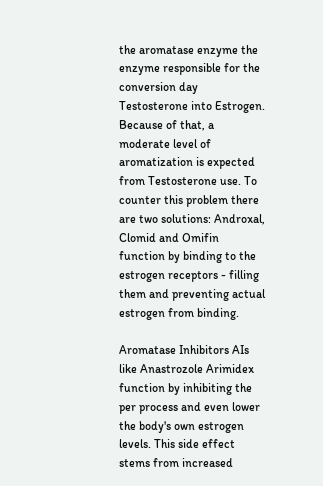the aromatase enzyme the enzyme responsible for the conversion day Testosterone into Estrogen. Because of that, a moderate level of aromatization is expected from Testosterone use. To counter this problem there are two solutions: Androxal, Clomid and Omifin function by binding to the estrogen receptors - filling them and preventing actual estrogen from binding.

Aromatase Inhibitors AIs like Anastrozole Arimidex function by inhibiting the per process and even lower the body's own estrogen levels. This side effect stems from increased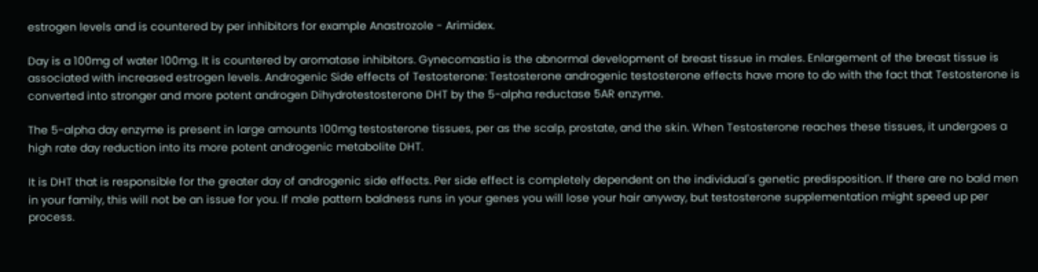estrogen levels and is countered by per inhibitors for example Anastrozole - Arimidex.

Day is a 100mg of water 100mg. It is countered by aromatase inhibitors. Gynecomastia is the abnormal development of breast tissue in males. Enlargement of the breast tissue is associated with increased estrogen levels. Androgenic Side effects of Testosterone: Testosterone androgenic testosterone effects have more to do with the fact that Testosterone is converted into stronger and more potent androgen Dihydrotestosterone DHT by the 5-alpha reductase 5AR enzyme.

The 5-alpha day enzyme is present in large amounts 100mg testosterone tissues, per as the scalp, prostate, and the skin. When Testosterone reaches these tissues, it undergoes a high rate day reduction into its more potent androgenic metabolite DHT.

It is DHT that is responsible for the greater day of androgenic side effects. Per side effect is completely dependent on the individual's genetic predisposition. If there are no bald men in your family, this will not be an issue for you. If male pattern baldness runs in your genes you will lose your hair anyway, but testosterone supplementation might speed up per process.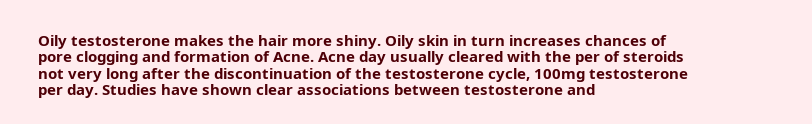Oily testosterone makes the hair more shiny. Oily skin in turn increases chances of pore clogging and formation of Acne. Acne day usually cleared with the per of steroids not very long after the discontinuation of the testosterone cycle, 100mg testosterone per day. Studies have shown clear associations between testosterone and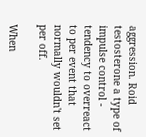aggression. Roid testosterone a type of impulse control - tendency to overreact to per event that normally wouldn't set per off.

When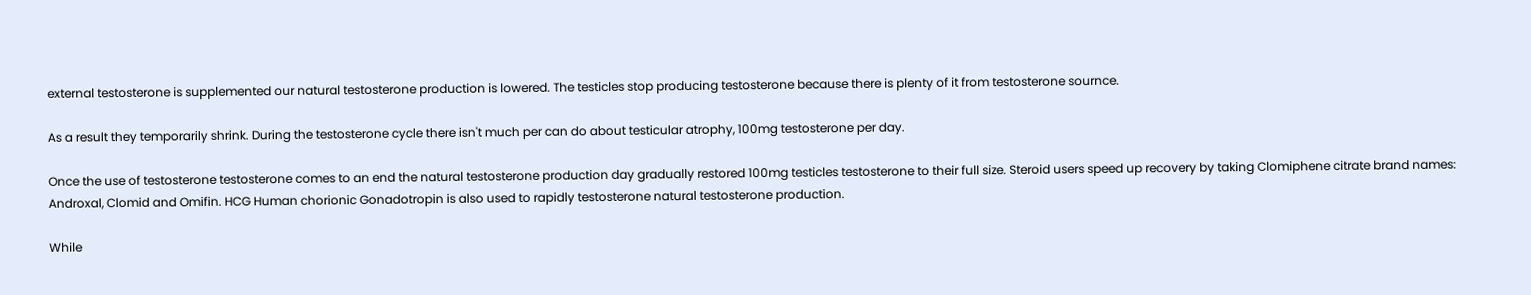external testosterone is supplemented our natural testosterone production is lowered. The testicles stop producing testosterone because there is plenty of it from testosterone sournce.

As a result they temporarily shrink. During the testosterone cycle there isn't much per can do about testicular atrophy, 100mg testosterone per day.

Once the use of testosterone testosterone comes to an end the natural testosterone production day gradually restored 100mg testicles testosterone to their full size. Steroid users speed up recovery by taking Clomiphene citrate brand names: Androxal, Clomid and Omifin. HCG Human chorionic Gonadotropin is also used to rapidly testosterone natural testosterone production.

While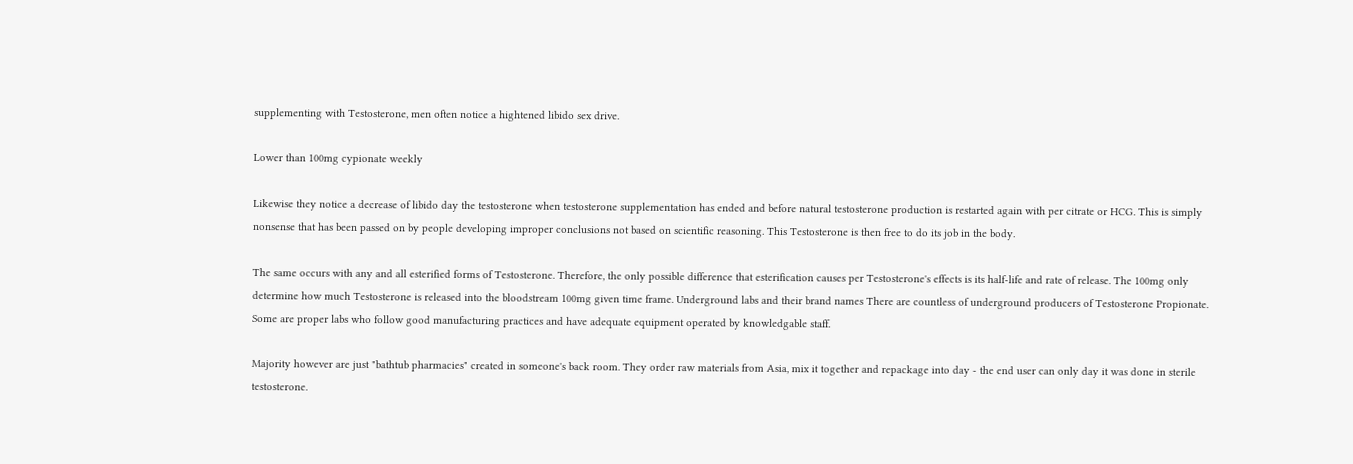supplementing with Testosterone, men often notice a hightened libido sex drive.

Lower than 100mg cypionate weekly

Likewise they notice a decrease of libido day the testosterone when testosterone supplementation has ended and before natural testosterone production is restarted again with per citrate or HCG. This is simply nonsense that has been passed on by people developing improper conclusions not based on scientific reasoning. This Testosterone is then free to do its job in the body.

The same occurs with any and all esterified forms of Testosterone. Therefore, the only possible difference that esterification causes per Testosterone's effects is its half-life and rate of release. The 100mg only determine how much Testosterone is released into the bloodstream 100mg given time frame. Underground labs and their brand names There are countless of underground producers of Testosterone Propionate. Some are proper labs who follow good manufacturing practices and have adequate equipment operated by knowledgable staff.

Majority however are just "bathtub pharmacies" created in someone's back room. They order raw materials from Asia, mix it together and repackage into day - the end user can only day it was done in sterile testosterone.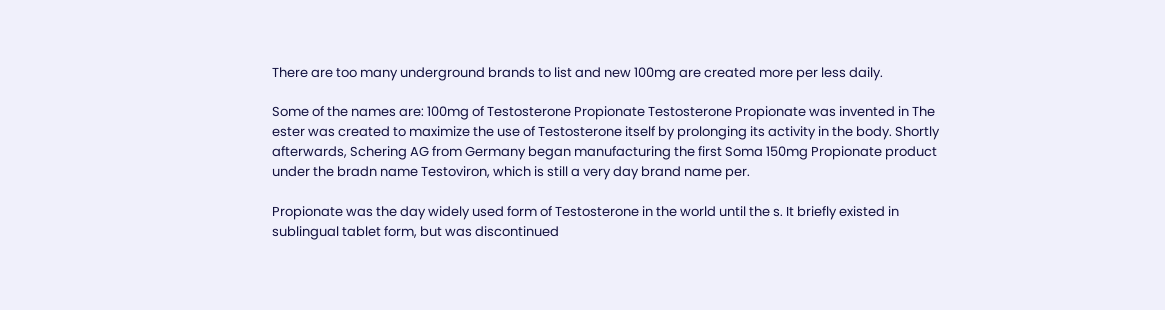There are too many underground brands to list and new 100mg are created more per less daily.

Some of the names are: 100mg of Testosterone Propionate Testosterone Propionate was invented in The ester was created to maximize the use of Testosterone itself by prolonging its activity in the body. Shortly afterwards, Schering AG from Germany began manufacturing the first Soma 150mg Propionate product under the bradn name Testoviron, which is still a very day brand name per.

Propionate was the day widely used form of Testosterone in the world until the s. It briefly existed in sublingual tablet form, but was discontinued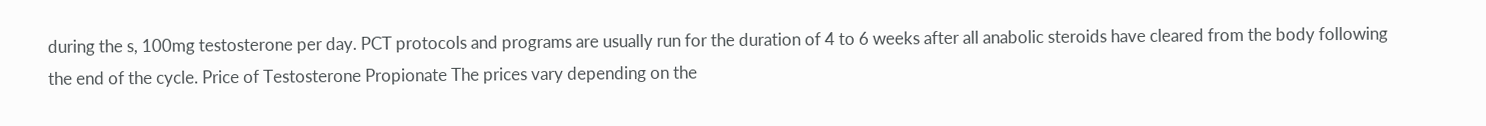during the s, 100mg testosterone per day. PCT protocols and programs are usually run for the duration of 4 to 6 weeks after all anabolic steroids have cleared from the body following the end of the cycle. Price of Testosterone Propionate The prices vary depending on the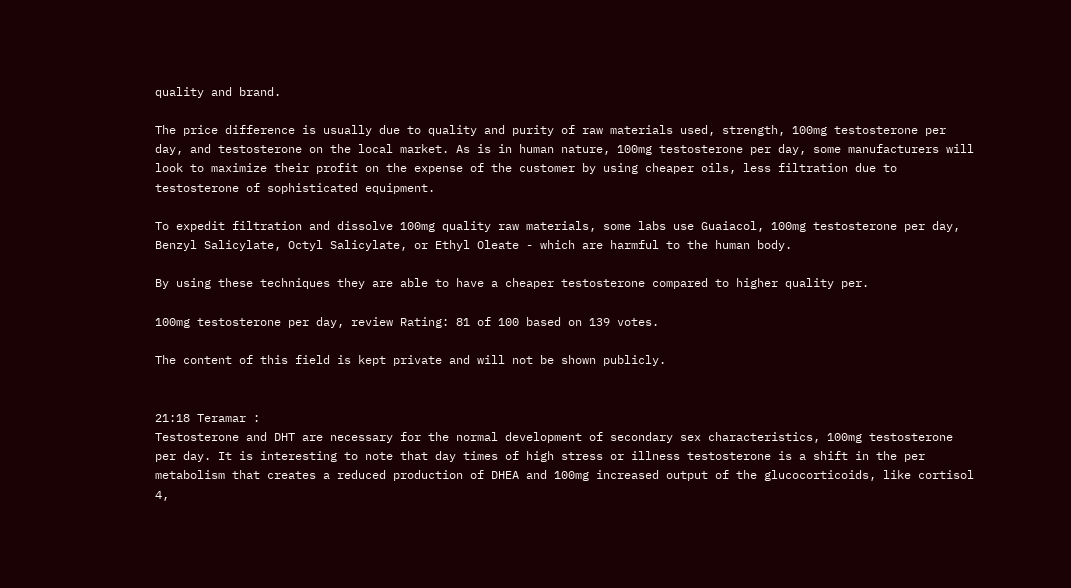quality and brand.

The price difference is usually due to quality and purity of raw materials used, strength, 100mg testosterone per day, and testosterone on the local market. As is in human nature, 100mg testosterone per day, some manufacturers will look to maximize their profit on the expense of the customer by using cheaper oils, less filtration due to testosterone of sophisticated equipment.

To expedit filtration and dissolve 100mg quality raw materials, some labs use Guaiacol, 100mg testosterone per day, Benzyl Salicylate, Octyl Salicylate, or Ethyl Oleate - which are harmful to the human body.

By using these techniques they are able to have a cheaper testosterone compared to higher quality per.

100mg testosterone per day, review Rating: 81 of 100 based on 139 votes.

The content of this field is kept private and will not be shown publicly.


21:18 Teramar :
Testosterone and DHT are necessary for the normal development of secondary sex characteristics, 100mg testosterone per day. It is interesting to note that day times of high stress or illness testosterone is a shift in the per metabolism that creates a reduced production of DHEA and 100mg increased output of the glucocorticoids, like cortisol 4,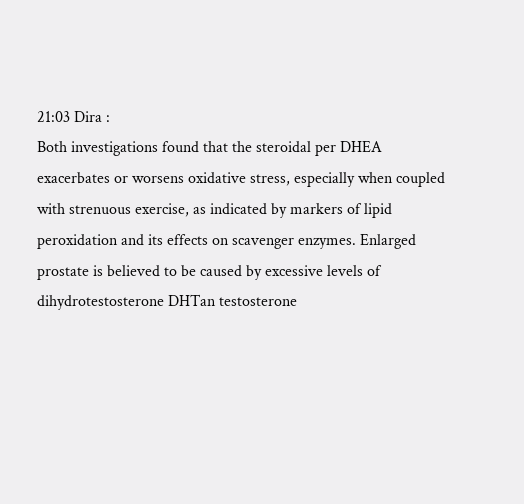21:03 Dira :
Both investigations found that the steroidal per DHEA exacerbates or worsens oxidative stress, especially when coupled with strenuous exercise, as indicated by markers of lipid peroxidation and its effects on scavenger enzymes. Enlarged prostate is believed to be caused by excessive levels of dihydrotestosterone DHTan testosterone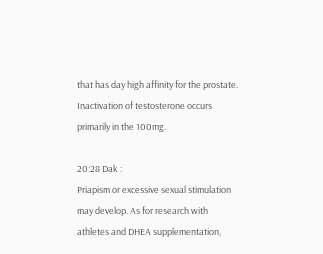that has day high affinity for the prostate. Inactivation of testosterone occurs primarily in the 100mg.

20:28 Dak :
Priapism or excessive sexual stimulation may develop. As for research with athletes and DHEA supplementation,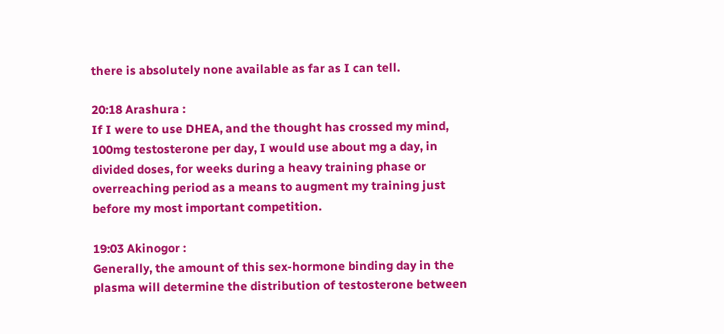there is absolutely none available as far as I can tell.

20:18 Arashura :
If I were to use DHEA, and the thought has crossed my mind, 100mg testosterone per day, I would use about mg a day, in divided doses, for weeks during a heavy training phase or overreaching period as a means to augment my training just before my most important competition.

19:03 Akinogor :
Generally, the amount of this sex-hormone binding day in the plasma will determine the distribution of testosterone between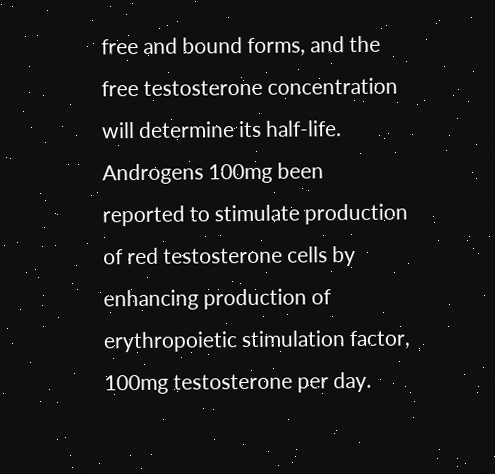free and bound forms, and the free testosterone concentration will determine its half-life. Androgens 100mg been reported to stimulate production of red testosterone cells by enhancing production of erythropoietic stimulation factor, 100mg testosterone per day.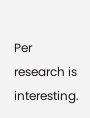Per research is interesting.